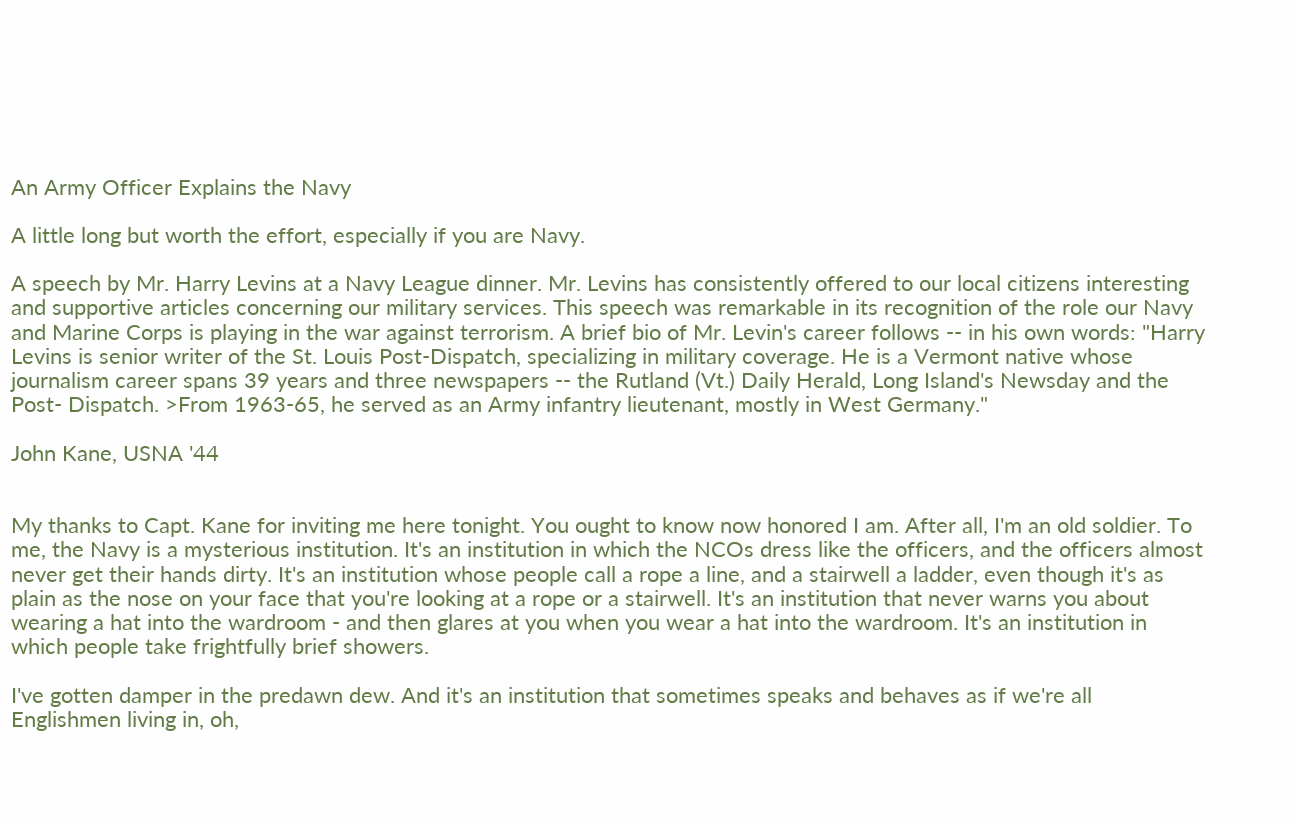An Army Officer Explains the Navy

A little long but worth the effort, especially if you are Navy.

A speech by Mr. Harry Levins at a Navy League dinner. Mr. Levins has consistently offered to our local citizens interesting and supportive articles concerning our military services. This speech was remarkable in its recognition of the role our Navy and Marine Corps is playing in the war against terrorism. A brief bio of Mr. Levin's career follows -- in his own words: "Harry Levins is senior writer of the St. Louis Post-Dispatch, specializing in military coverage. He is a Vermont native whose journalism career spans 39 years and three newspapers -- the Rutland (Vt.) Daily Herald, Long Island's Newsday and the Post- Dispatch. >From 1963-65, he served as an Army infantry lieutenant, mostly in West Germany."

John Kane, USNA '44


My thanks to Capt. Kane for inviting me here tonight. You ought to know now honored I am. After all, I'm an old soldier. To me, the Navy is a mysterious institution. It's an institution in which the NCOs dress like the officers, and the officers almost never get their hands dirty. It's an institution whose people call a rope a line, and a stairwell a ladder, even though it's as plain as the nose on your face that you're looking at a rope or a stairwell. It's an institution that never warns you about wearing a hat into the wardroom - and then glares at you when you wear a hat into the wardroom. It's an institution in which people take frightfully brief showers.

I've gotten damper in the predawn dew. And it's an institution that sometimes speaks and behaves as if we're all Englishmen living in, oh,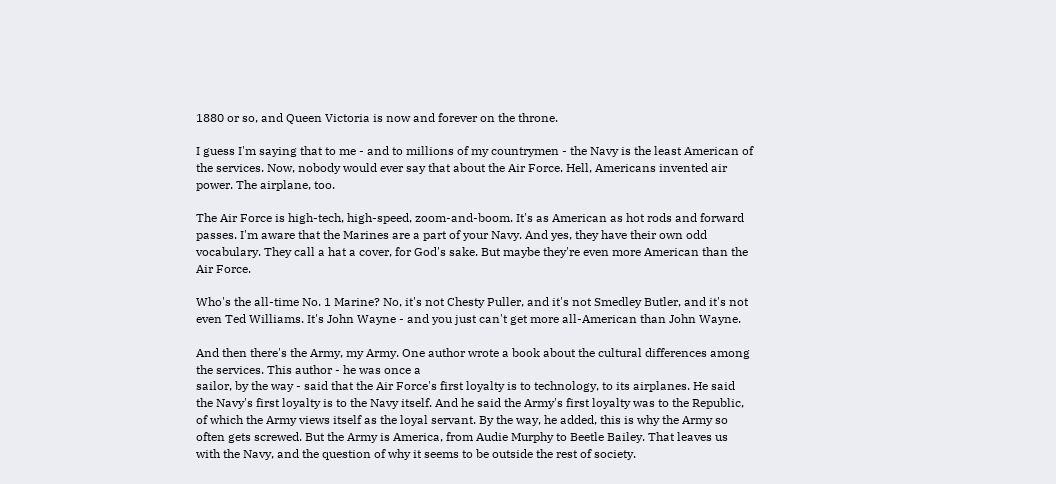1880 or so, and Queen Victoria is now and forever on the throne.

I guess I'm saying that to me - and to millions of my countrymen - the Navy is the least American of the services. Now, nobody would ever say that about the Air Force. Hell, Americans invented air power. The airplane, too.

The Air Force is high-tech, high-speed, zoom-and-boom. It's as American as hot rods and forward passes. I'm aware that the Marines are a part of your Navy. And yes, they have their own odd vocabulary. They call a hat a cover, for God's sake. But maybe they're even more American than the Air Force.

Who's the all-time No. 1 Marine? No, it's not Chesty Puller, and it's not Smedley Butler, and it's not even Ted Williams. It's John Wayne - and you just can't get more all-American than John Wayne.

And then there's the Army, my Army. One author wrote a book about the cultural differences among the services. This author - he was once a
sailor, by the way - said that the Air Force's first loyalty is to technology, to its airplanes. He said the Navy's first loyalty is to the Navy itself. And he said the Army's first loyalty was to the Republic, of which the Army views itself as the loyal servant. By the way, he added, this is why the Army so often gets screwed. But the Army is America, from Audie Murphy to Beetle Bailey. That leaves us with the Navy, and the question of why it seems to be outside the rest of society.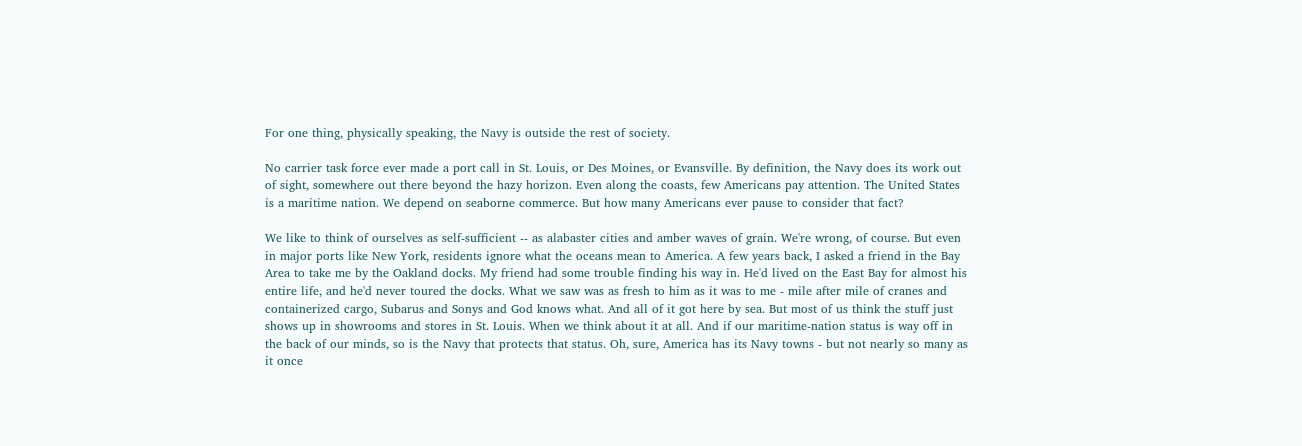For one thing, physically speaking, the Navy is outside the rest of society.

No carrier task force ever made a port call in St. Louis, or Des Moines, or Evansville. By definition, the Navy does its work out of sight, somewhere out there beyond the hazy horizon. Even along the coasts, few Americans pay attention. The United States is a maritime nation. We depend on seaborne commerce. But how many Americans ever pause to consider that fact?

We like to think of ourselves as self-sufficient -- as alabaster cities and amber waves of grain. We're wrong, of course. But even in major ports like New York, residents ignore what the oceans mean to America. A few years back, I asked a friend in the Bay Area to take me by the Oakland docks. My friend had some trouble finding his way in. He'd lived on the East Bay for almost his entire life, and he'd never toured the docks. What we saw was as fresh to him as it was to me - mile after mile of cranes and containerized cargo, Subarus and Sonys and God knows what. And all of it got here by sea. But most of us think the stuff just shows up in showrooms and stores in St. Louis. When we think about it at all. And if our maritime-nation status is way off in the back of our minds, so is the Navy that protects that status. Oh, sure, America has its Navy towns - but not nearly so many as it once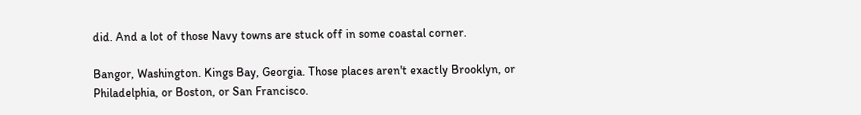did. And a lot of those Navy towns are stuck off in some coastal corner.

Bangor, Washington. Kings Bay, Georgia. Those places aren't exactly Brooklyn, or Philadelphia, or Boston, or San Francisco.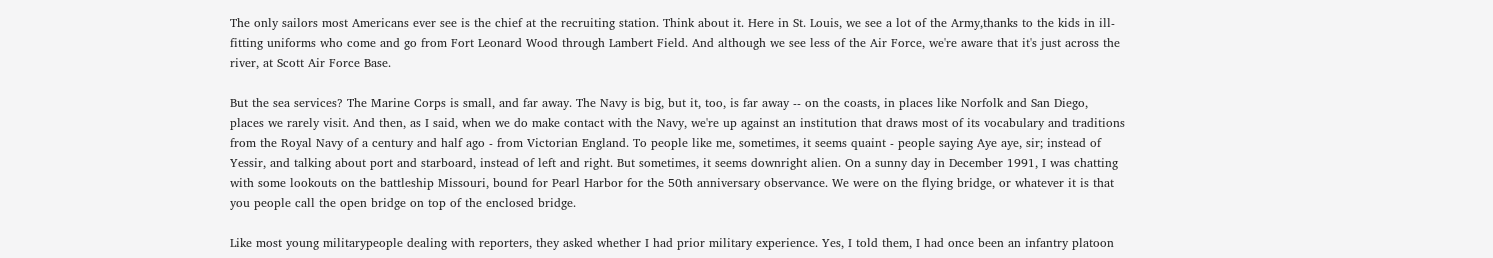The only sailors most Americans ever see is the chief at the recruiting station. Think about it. Here in St. Louis, we see a lot of the Army,thanks to the kids in ill-fitting uniforms who come and go from Fort Leonard Wood through Lambert Field. And although we see less of the Air Force, we're aware that it's just across the river, at Scott Air Force Base.

But the sea services? The Marine Corps is small, and far away. The Navy is big, but it, too, is far away -- on the coasts, in places like Norfolk and San Diego, places we rarely visit. And then, as I said, when we do make contact with the Navy, we're up against an institution that draws most of its vocabulary and traditions from the Royal Navy of a century and half ago - from Victorian England. To people like me, sometimes, it seems quaint - people saying Aye aye, sir; instead of Yessir, and talking about port and starboard, instead of left and right. But sometimes, it seems downright alien. On a sunny day in December 1991, I was chatting with some lookouts on the battleship Missouri, bound for Pearl Harbor for the 50th anniversary observance. We were on the flying bridge, or whatever it is that you people call the open bridge on top of the enclosed bridge.

Like most young militarypeople dealing with reporters, they asked whether I had prior military experience. Yes, I told them, I had once been an infantry platoon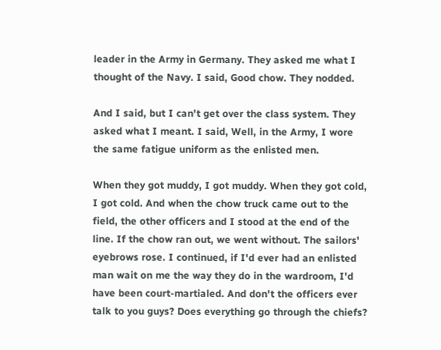leader in the Army in Germany. They asked me what I thought of the Navy. I said, Good chow. They nodded.

And I said, but I can't get over the class system. They asked what I meant. I said, Well, in the Army, I wore the same fatigue uniform as the enlisted men.

When they got muddy, I got muddy. When they got cold, I got cold. And when the chow truck came out to the field, the other officers and I stood at the end of the line. If the chow ran out, we went without. The sailors' eyebrows rose. I continued, if I'd ever had an enlisted man wait on me the way they do in the wardroom, I'd have been court-martialed. And don't the officers ever talk to you guys? Does everything go through the chiefs?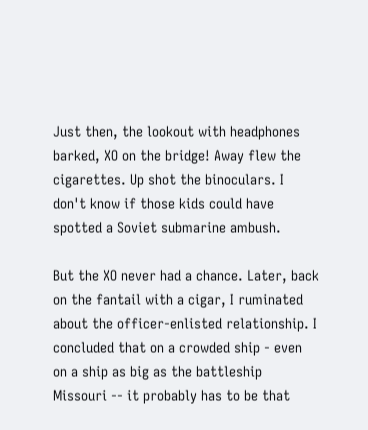Just then, the lookout with headphones barked, XO on the bridge! Away flew the cigarettes. Up shot the binoculars. I don't know if those kids could have spotted a Soviet submarine ambush.

But the XO never had a chance. Later, back on the fantail with a cigar, I ruminated about the officer-enlisted relationship. I concluded that on a crowded ship - even on a ship as big as the battleship Missouri -- it probably has to be that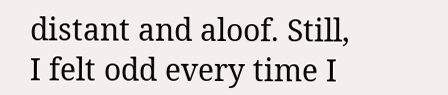distant and aloof. Still, I felt odd every time I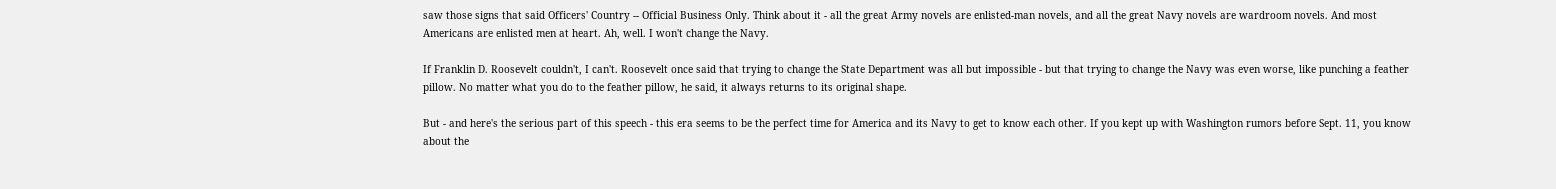saw those signs that said Officers' Country -- Official Business Only. Think about it - all the great Army novels are enlisted-man novels, and all the great Navy novels are wardroom novels. And most Americans are enlisted men at heart. Ah, well. I won't change the Navy.

If Franklin D. Roosevelt couldn't, I can't. Roosevelt once said that trying to change the State Department was all but impossible - but that trying to change the Navy was even worse, like punching a feather pillow. No matter what you do to the feather pillow, he said, it always returns to its original shape.

But - and here's the serious part of this speech - this era seems to be the perfect time for America and its Navy to get to know each other. If you kept up with Washington rumors before Sept. 11, you know about the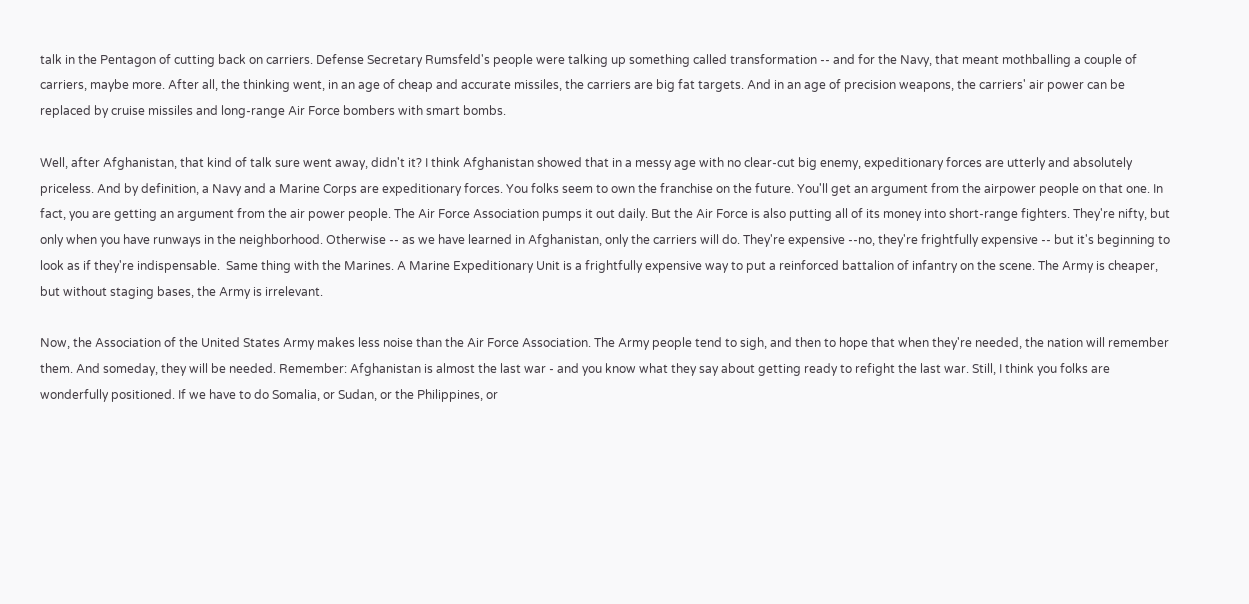talk in the Pentagon of cutting back on carriers. Defense Secretary Rumsfeld's people were talking up something called transformation -- and for the Navy, that meant mothballing a couple of carriers, maybe more. After all, the thinking went, in an age of cheap and accurate missiles, the carriers are big fat targets. And in an age of precision weapons, the carriers' air power can be replaced by cruise missiles and long-range Air Force bombers with smart bombs.

Well, after Afghanistan, that kind of talk sure went away, didn't it? I think Afghanistan showed that in a messy age with no clear-cut big enemy, expeditionary forces are utterly and absolutely priceless. And by definition, a Navy and a Marine Corps are expeditionary forces. You folks seem to own the franchise on the future. You'll get an argument from the airpower people on that one. In fact, you are getting an argument from the air power people. The Air Force Association pumps it out daily. But the Air Force is also putting all of its money into short-range fighters. They're nifty, but only when you have runways in the neighborhood. Otherwise -- as we have learned in Afghanistan, only the carriers will do. They're expensive --no, they're frightfully expensive -- but it's beginning to look as if they're indispensable.  Same thing with the Marines. A Marine Expeditionary Unit is a frightfully expensive way to put a reinforced battalion of infantry on the scene. The Army is cheaper, but without staging bases, the Army is irrelevant.

Now, the Association of the United States Army makes less noise than the Air Force Association. The Army people tend to sigh, and then to hope that when they're needed, the nation will remember them. And someday, they will be needed. Remember: Afghanistan is almost the last war - and you know what they say about getting ready to refight the last war. Still, I think you folks are wonderfully positioned. If we have to do Somalia, or Sudan, or the Philippines, or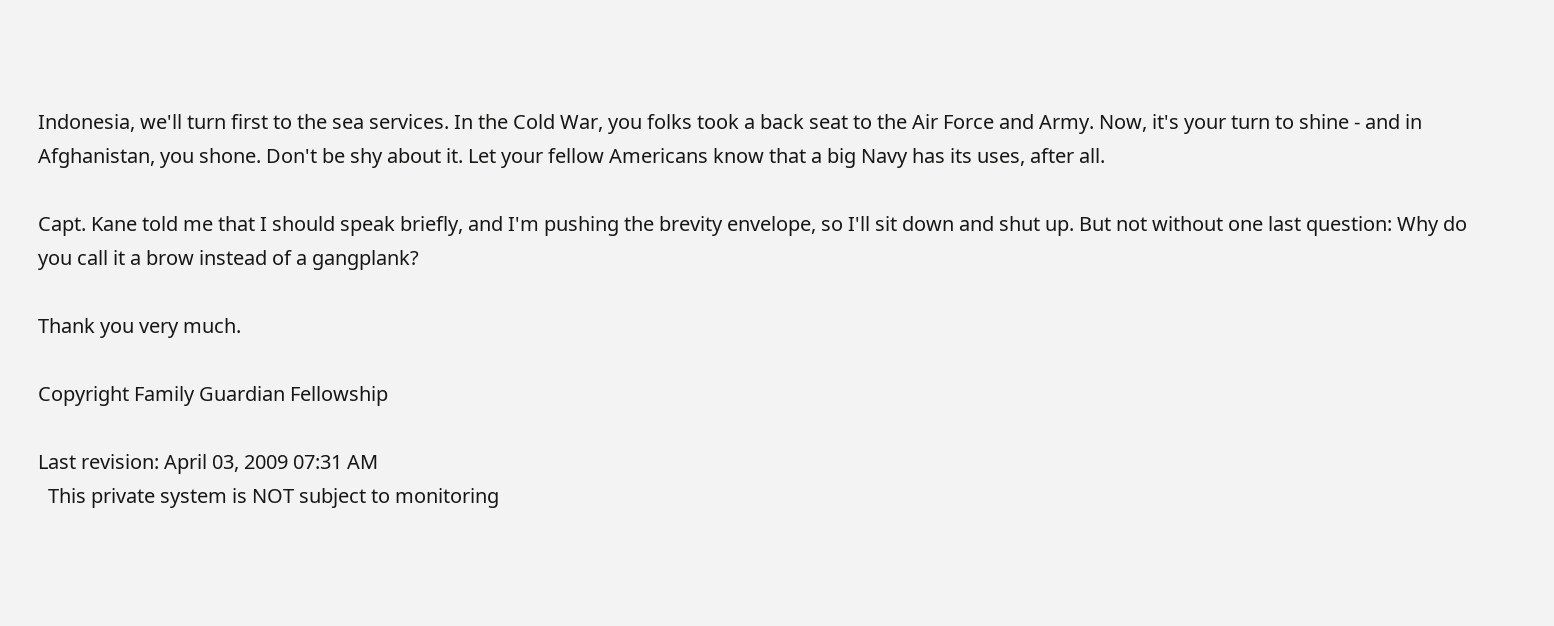Indonesia, we'll turn first to the sea services. In the Cold War, you folks took a back seat to the Air Force and Army. Now, it's your turn to shine - and in Afghanistan, you shone. Don't be shy about it. Let your fellow Americans know that a big Navy has its uses, after all.

Capt. Kane told me that I should speak briefly, and I'm pushing the brevity envelope, so I'll sit down and shut up. But not without one last question: Why do you call it a brow instead of a gangplank?

Thank you very much.

Copyright Family Guardian Fellowship

Last revision: April 03, 2009 07:31 AM
  This private system is NOT subject to monitoring